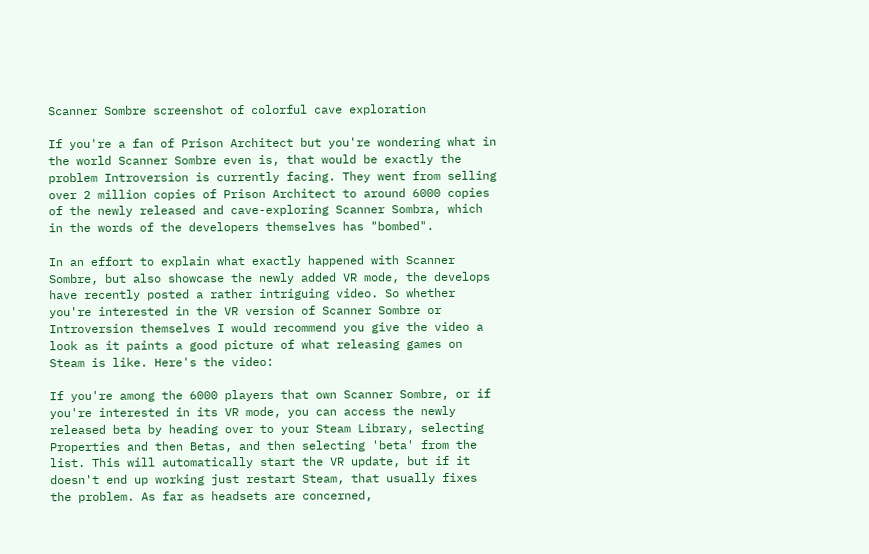Scanner Sombre screenshot of colorful cave exploration

If you're a fan of Prison Architect but you're wondering what in the world Scanner Sombre even is, that would be exactly the problem Introversion is currently facing. They went from selling over 2 million copies of Prison Architect to around 6000 copies of the newly released and cave-exploring Scanner Sombra, which in the words of the developers themselves has "bombed".

In an effort to explain what exactly happened with Scanner Sombre, but also showcase the newly added VR mode, the develops have recently posted a rather intriguing video. So whether you're interested in the VR version of Scanner Sombre or Introversion themselves I would recommend you give the video a look as it paints a good picture of what releasing games on Steam is like. Here's the video:

If you're among the 6000 players that own Scanner Sombre, or if you're interested in its VR mode, you can access the newly released beta by heading over to your Steam Library, selecting Properties and then Betas, and then selecting 'beta' from the list. This will automatically start the VR update, but if it doesn't end up working just restart Steam, that usually fixes the problem. As far as headsets are concerned,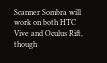Scanner Sombra will work on both HTC Vive and Oculus Rift, though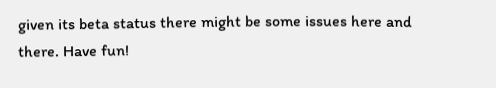given its beta status there might be some issues here and there. Have fun!